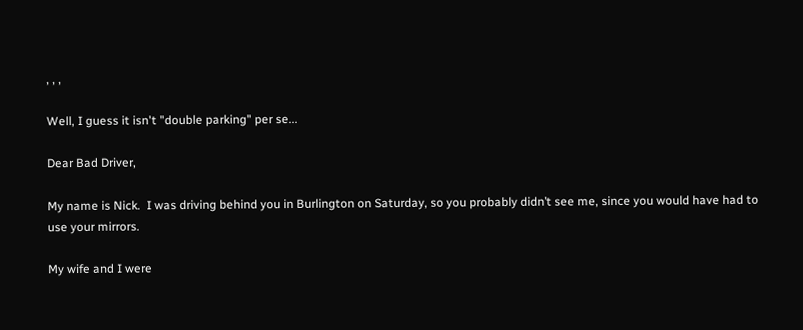, , ,

Well, I guess it isn't "double parking" per se...

Dear Bad Driver,

My name is Nick.  I was driving behind you in Burlington on Saturday, so you probably didn’t see me, since you would have had to use your mirrors.

My wife and I were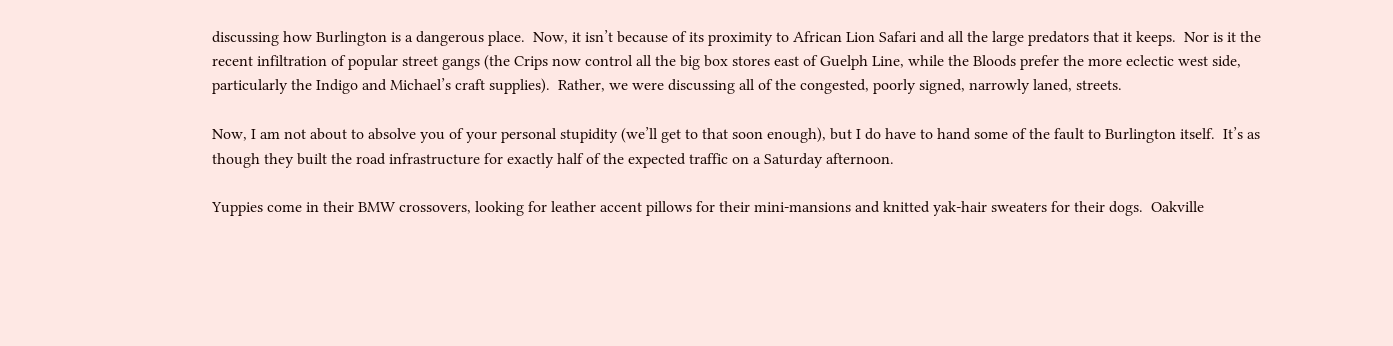discussing how Burlington is a dangerous place.  Now, it isn’t because of its proximity to African Lion Safari and all the large predators that it keeps.  Nor is it the recent infiltration of popular street gangs (the Crips now control all the big box stores east of Guelph Line, while the Bloods prefer the more eclectic west side, particularly the Indigo and Michael’s craft supplies).  Rather, we were discussing all of the congested, poorly signed, narrowly laned, streets.

Now, I am not about to absolve you of your personal stupidity (we’ll get to that soon enough), but I do have to hand some of the fault to Burlington itself.  It’s as though they built the road infrastructure for exactly half of the expected traffic on a Saturday afternoon.

Yuppies come in their BMW crossovers, looking for leather accent pillows for their mini-mansions and knitted yak-hair sweaters for their dogs.  Oakville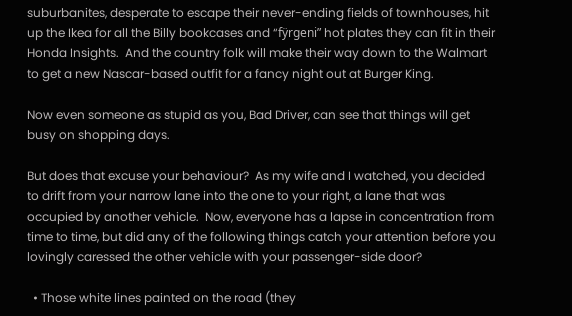suburbanites, desperate to escape their never-ending fields of townhouses, hit up the Ikea for all the Billy bookcases and “fÿrgeni” hot plates they can fit in their Honda Insights.  And the country folk will make their way down to the Walmart to get a new Nascar-based outfit for a fancy night out at Burger King.

Now even someone as stupid as you, Bad Driver, can see that things will get busy on shopping days.

But does that excuse your behaviour?  As my wife and I watched, you decided to drift from your narrow lane into the one to your right, a lane that was occupied by another vehicle.  Now, everyone has a lapse in concentration from time to time, but did any of the following things catch your attention before you lovingly caressed the other vehicle with your passenger-side door?

  • Those white lines painted on the road (they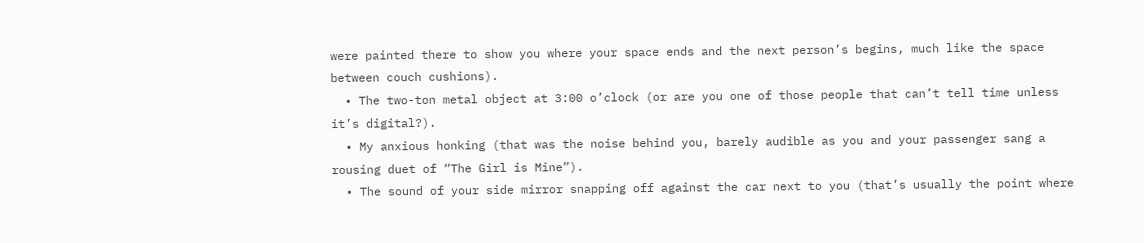were painted there to show you where your space ends and the next person’s begins, much like the space between couch cushions).
  • The two-ton metal object at 3:00 o’clock (or are you one of those people that can’t tell time unless it’s digital?).
  • My anxious honking (that was the noise behind you, barely audible as you and your passenger sang a rousing duet of “The Girl is Mine”).
  • The sound of your side mirror snapping off against the car next to you (that’s usually the point where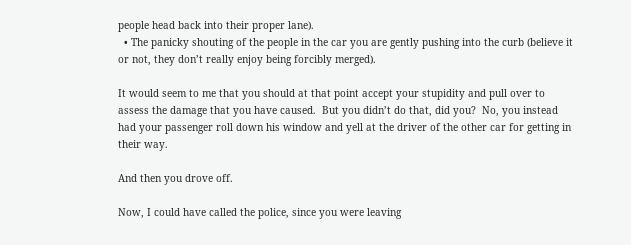people head back into their proper lane).
  • The panicky shouting of the people in the car you are gently pushing into the curb (believe it or not, they don’t really enjoy being forcibly merged).

It would seem to me that you should at that point accept your stupidity and pull over to assess the damage that you have caused.  But you didn’t do that, did you?  No, you instead had your passenger roll down his window and yell at the driver of the other car for getting in their way.

And then you drove off.

Now, I could have called the police, since you were leaving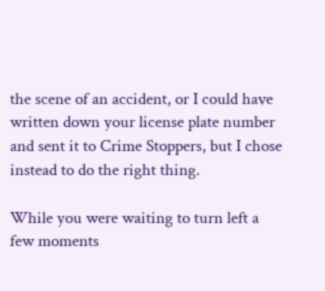the scene of an accident, or I could have written down your license plate number and sent it to Crime Stoppers, but I chose instead to do the right thing.

While you were waiting to turn left a few moments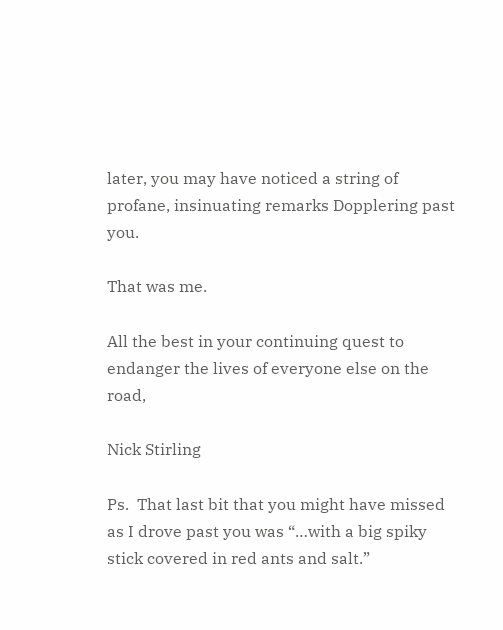later, you may have noticed a string of profane, insinuating remarks Dopplering past you.

That was me.

All the best in your continuing quest to endanger the lives of everyone else on the road,

Nick Stirling

Ps.  That last bit that you might have missed as I drove past you was “…with a big spiky stick covered in red ants and salt.”